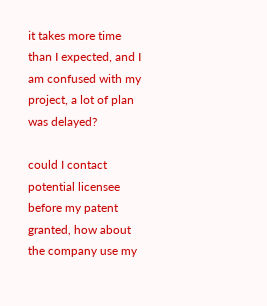it takes more time than I expected, and I am confused with my project, a lot of plan was delayed?

could I contact potential licensee before my patent granted, how about the company use my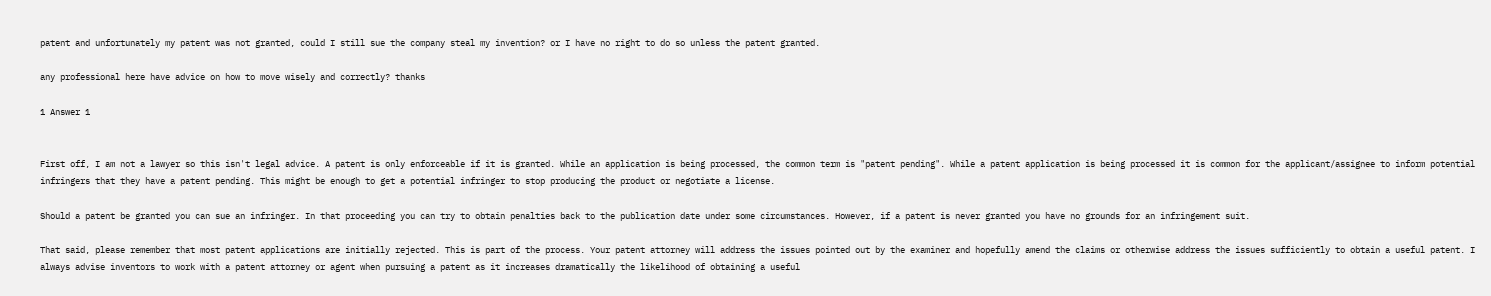patent and unfortunately my patent was not granted, could I still sue the company steal my invention? or I have no right to do so unless the patent granted.

any professional here have advice on how to move wisely and correctly? thanks

1 Answer 1


First off, I am not a lawyer so this isn't legal advice. A patent is only enforceable if it is granted. While an application is being processed, the common term is "patent pending". While a patent application is being processed it is common for the applicant/assignee to inform potential infringers that they have a patent pending. This might be enough to get a potential infringer to stop producing the product or negotiate a license.

Should a patent be granted you can sue an infringer. In that proceeding you can try to obtain penalties back to the publication date under some circumstances. However, if a patent is never granted you have no grounds for an infringement suit.

That said, please remember that most patent applications are initially rejected. This is part of the process. Your patent attorney will address the issues pointed out by the examiner and hopefully amend the claims or otherwise address the issues sufficiently to obtain a useful patent. I always advise inventors to work with a patent attorney or agent when pursuing a patent as it increases dramatically the likelihood of obtaining a useful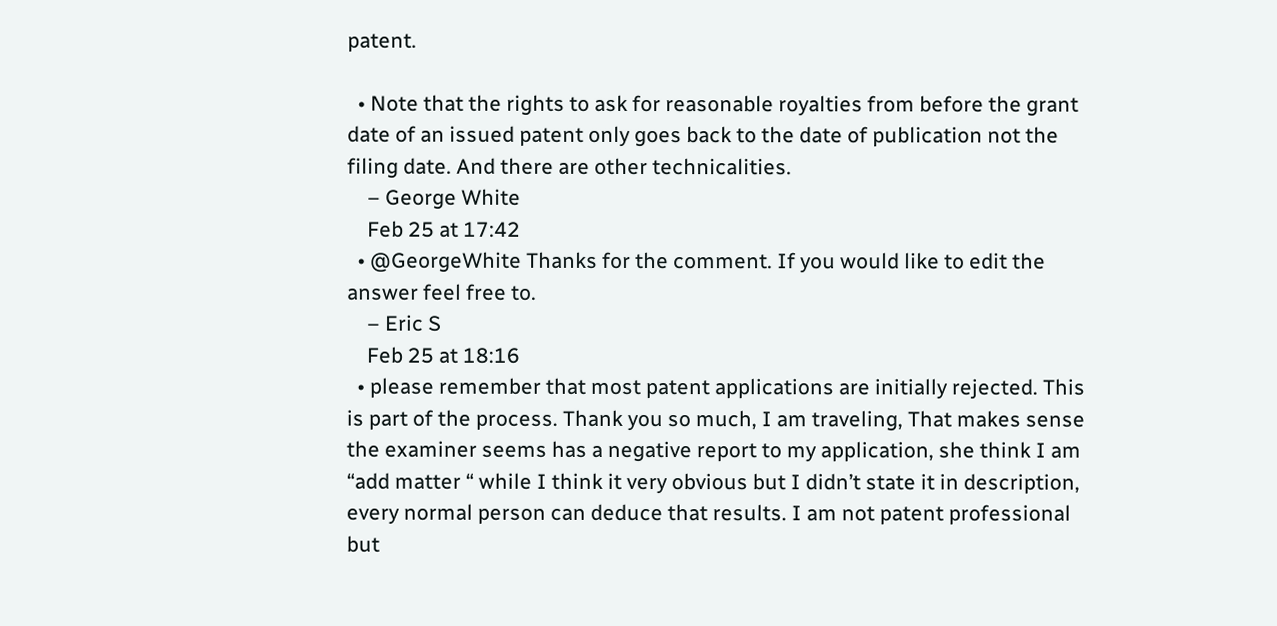patent.

  • Note that the rights to ask for reasonable royalties from before the grant date of an issued patent only goes back to the date of publication not the filing date. And there are other technicalities.
    – George White
    Feb 25 at 17:42
  • @GeorgeWhite Thanks for the comment. If you would like to edit the answer feel free to.
    – Eric S
    Feb 25 at 18:16
  • please remember that most patent applications are initially rejected. This is part of the process. Thank you so much, I am traveling, That makes sense the examiner seems has a negative report to my application, she think I am “add matter “ while I think it very obvious but I didn’t state it in description, every normal person can deduce that results. I am not patent professional but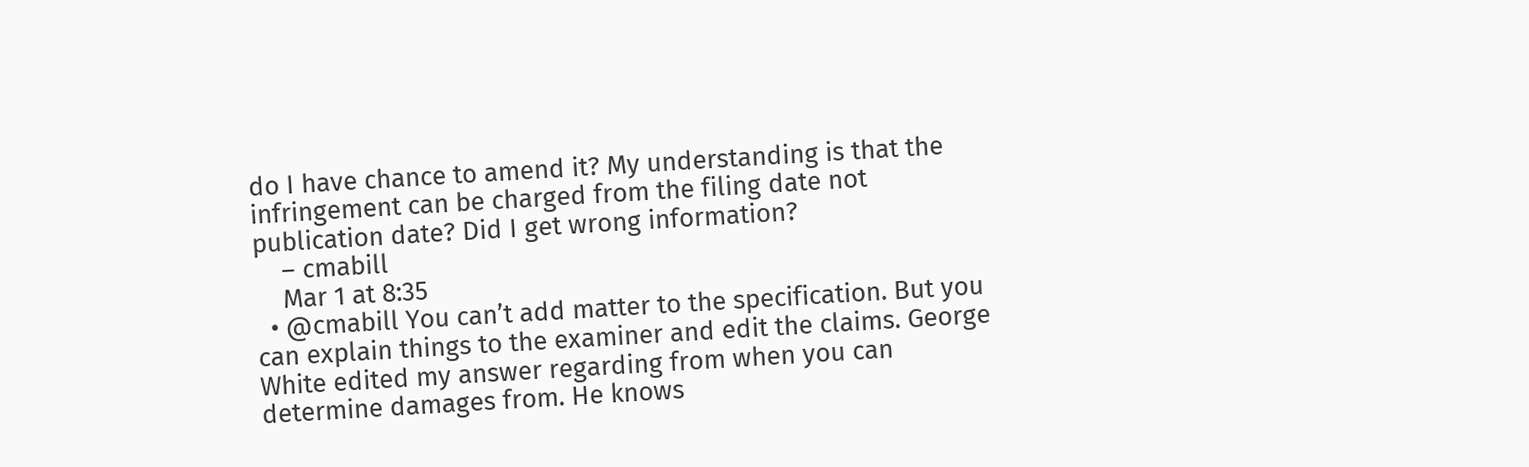do I have chance to amend it? My understanding is that the infringement can be charged from the filing date not publication date? Did I get wrong information?
    – cmabill
    Mar 1 at 8:35
  • @cmabill You can’t add matter to the specification. But you can explain things to the examiner and edit the claims. George White edited my answer regarding from when you can determine damages from. He knows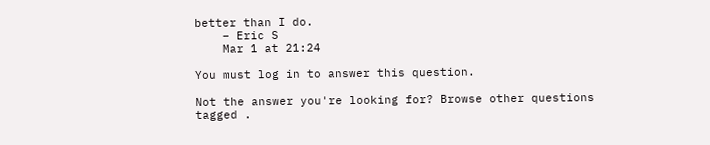better than I do.
    – Eric S
    Mar 1 at 21:24

You must log in to answer this question.

Not the answer you're looking for? Browse other questions tagged .